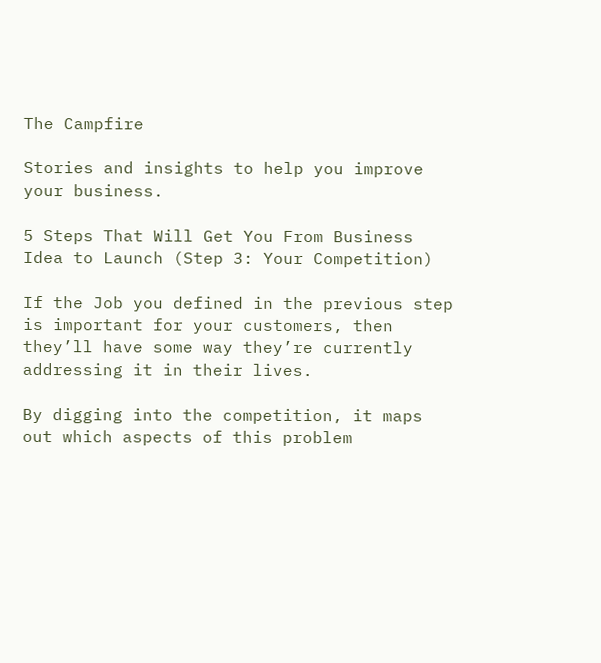The Campfire

Stories and insights to help you improve your business.

5 Steps That Will Get You From Business Idea to Launch (Step 3: Your Competition)

If the Job you defined in the previous step is important for your customers, then they’ll have some way they’re currently addressing it in their lives.

By digging into the competition, it maps out which aspects of this problem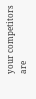your competitors are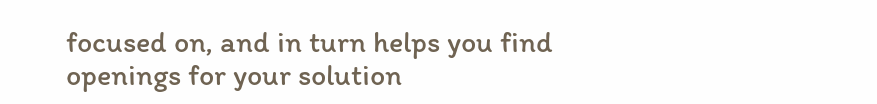focused on, and in turn helps you find openings for your solution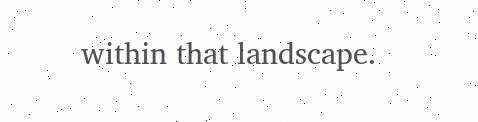within that landscape.